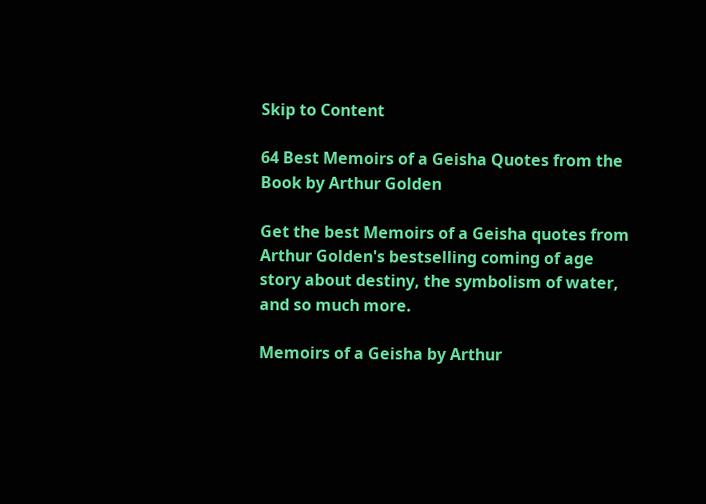Skip to Content

64 Best Memoirs of a Geisha Quotes from the Book by Arthur Golden

Get the best Memoirs of a Geisha quotes from Arthur Golden's bestselling coming of age story about destiny, the symbolism of water, and so much more.

Memoirs of a Geisha by Arthur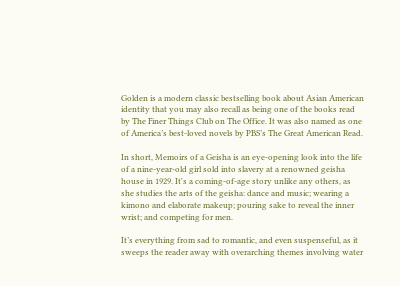Golden is a modern classic bestselling book about Asian American identity that you may also recall as being one of the books read by The Finer Things Club on The Office. It was also named as one of America’s best-loved novels by PBS’s The Great American Read.

In short, Memoirs of a Geisha is an eye-opening look into the life of a nine-year-old girl sold into slavery at a renowned geisha house in 1929. It's a coming-of-age story unlike any others, as she studies the arts of the geisha: dance and music; wearing a kimono and elaborate makeup; pouring sake to reveal the inner wrist; and competing for men.

It’s everything from sad to romantic, and even suspenseful, as it sweeps the reader away with overarching themes involving water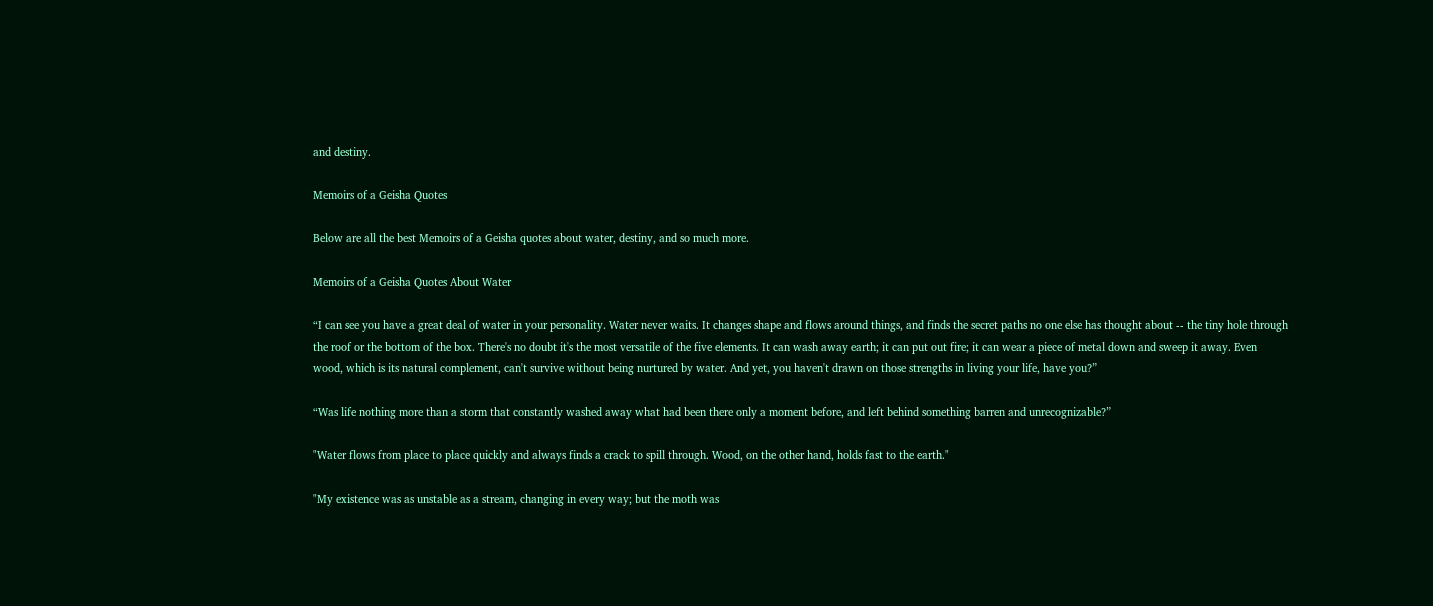and destiny.

Memoirs of a Geisha Quotes

Below are all the best Memoirs of a Geisha quotes about water, destiny, and so much more.

Memoirs of a Geisha Quotes About Water

“I can see you have a great deal of water in your personality. Water never waits. It changes shape and flows around things, and finds the secret paths no one else has thought about -- the tiny hole through the roof or the bottom of the box. There's no doubt it's the most versatile of the five elements. It can wash away earth; it can put out fire; it can wear a piece of metal down and sweep it away. Even wood, which is its natural complement, can't survive without being nurtured by water. And yet, you haven't drawn on those strengths in living your life, have you?”

“Was life nothing more than a storm that constantly washed away what had been there only a moment before, and left behind something barren and unrecognizable?”

"Water flows from place to place quickly and always finds a crack to spill through. Wood, on the other hand, holds fast to the earth."

"My existence was as unstable as a stream, changing in every way; but the moth was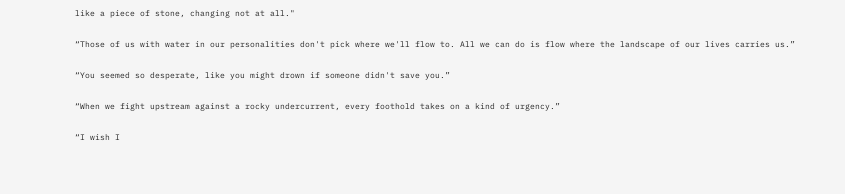like a piece of stone, changing not at all."

“Those of us with water in our personalities don't pick where we'll flow to. All we can do is flow where the landscape of our lives carries us.”

“You seemed so desperate, like you might drown if someone didn't save you.”

“When we fight upstream against a rocky undercurrent, every foothold takes on a kind of urgency.”

“I wish I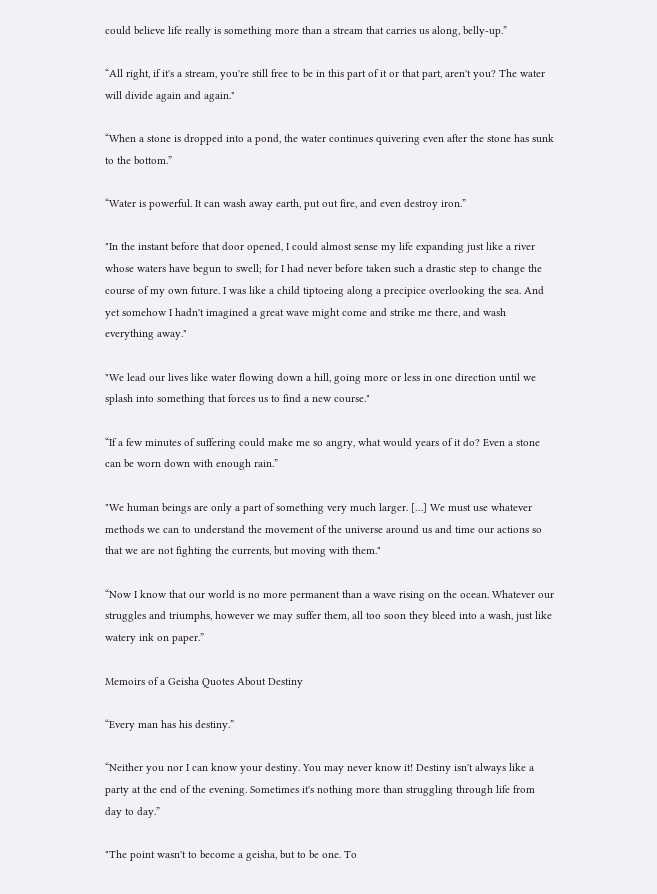could believe life really is something more than a stream that carries us along, belly-up.”

“All right, if it's a stream, you're still free to be in this part of it or that part, aren't you? The water will divide again and again."

“When a stone is dropped into a pond, the water continues quivering even after the stone has sunk to the bottom.”

“Water is powerful. It can wash away earth, put out fire, and even destroy iron.”

"In the instant before that door opened, I could almost sense my life expanding just like a river whose waters have begun to swell; for I had never before taken such a drastic step to change the course of my own future. I was like a child tiptoeing along a precipice overlooking the sea. And yet somehow I hadn't imagined a great wave might come and strike me there, and wash everything away."

"We lead our lives like water flowing down a hill, going more or less in one direction until we splash into something that forces us to find a new course."

“If a few minutes of suffering could make me so angry, what would years of it do? Even a stone can be worn down with enough rain.”

"We human beings are only a part of something very much larger. […] We must use whatever methods we can to understand the movement of the universe around us and time our actions so that we are not fighting the currents, but moving with them."

“Now I know that our world is no more permanent than a wave rising on the ocean. Whatever our struggles and triumphs, however we may suffer them, all too soon they bleed into a wash, just like watery ink on paper.”

Memoirs of a Geisha Quotes About Destiny

“Every man has his destiny.”

“Neither you nor I can know your destiny. You may never know it! Destiny isn't always like a party at the end of the evening. Sometimes it's nothing more than struggling through life from day to day.”

"The point wasn't to become a geisha, but to be one. To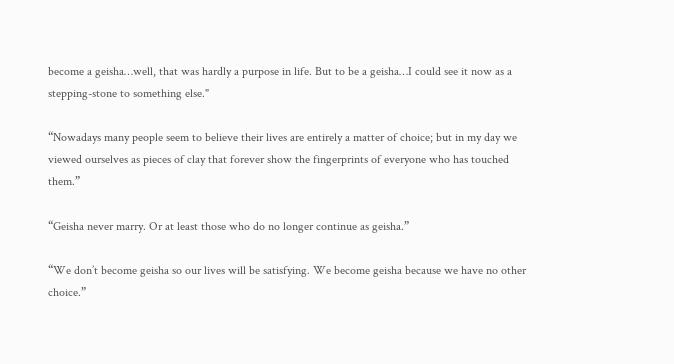become a geisha…well, that was hardly a purpose in life. But to be a geisha…I could see it now as a stepping-stone to something else."

“Nowadays many people seem to believe their lives are entirely a matter of choice; but in my day we viewed ourselves as pieces of clay that forever show the fingerprints of everyone who has touched them.”

“Geisha never marry. Or at least those who do no longer continue as geisha.”

“We don’t become geisha so our lives will be satisfying. We become geisha because we have no other choice.”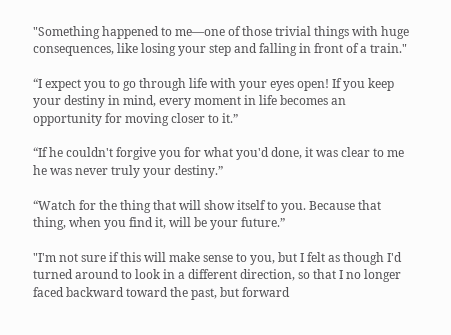"Something happened to me—one of those trivial things with huge consequences, like losing your step and falling in front of a train."

“I expect you to go through life with your eyes open! If you keep your destiny in mind, every moment in life becomes an opportunity for moving closer to it.”

“If he couldn't forgive you for what you'd done, it was clear to me he was never truly your destiny.”

“Watch for the thing that will show itself to you. Because that thing, when you find it, will be your future.”

"I'm not sure if this will make sense to you, but I felt as though I'd turned around to look in a different direction, so that I no longer faced backward toward the past, but forward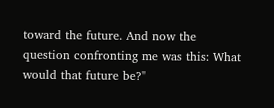toward the future. And now the question confronting me was this: What would that future be?"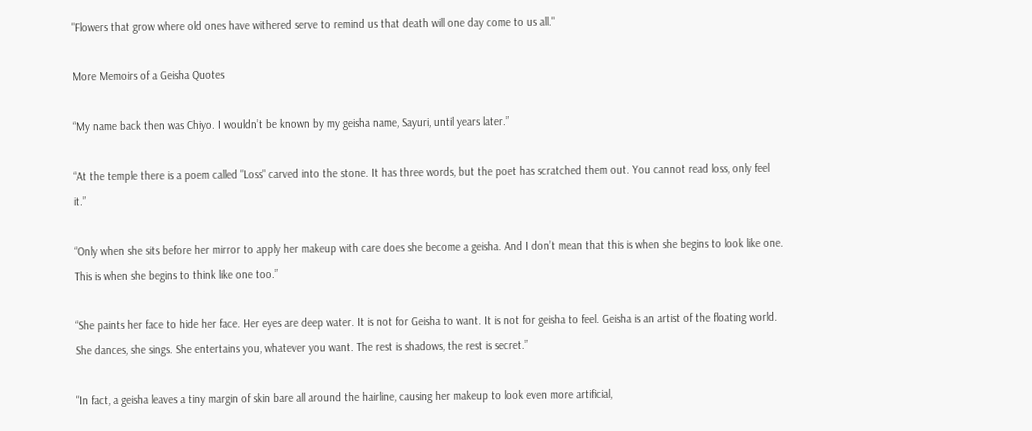"Flowers that grow where old ones have withered serve to remind us that death will one day come to us all."

More Memoirs of a Geisha Quotes

“My name back then was Chiyo. I wouldn’t be known by my geisha name, Sayuri, until years later.”

“At the temple there is a poem called "Loss" carved into the stone. It has three words, but the poet has scratched them out. You cannot read loss, only feel it.”

“Only when she sits before her mirror to apply her makeup with care does she become a geisha. And I don’t mean that this is when she begins to look like one. This is when she begins to think like one too.”

“She paints her face to hide her face. Her eyes are deep water. It is not for Geisha to want. It is not for geisha to feel. Geisha is an artist of the floating world. She dances, she sings. She entertains you, whatever you want. The rest is shadows, the rest is secret.”

"In fact, a geisha leaves a tiny margin of skin bare all around the hairline, causing her makeup to look even more artificial,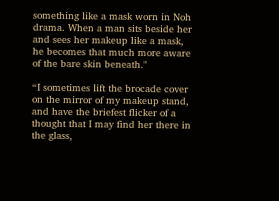something like a mask worn in Noh drama. When a man sits beside her and sees her makeup like a mask, he becomes that much more aware of the bare skin beneath."

“I sometimes lift the brocade cover on the mirror of my makeup stand, and have the briefest flicker of a thought that I may find her there in the glass,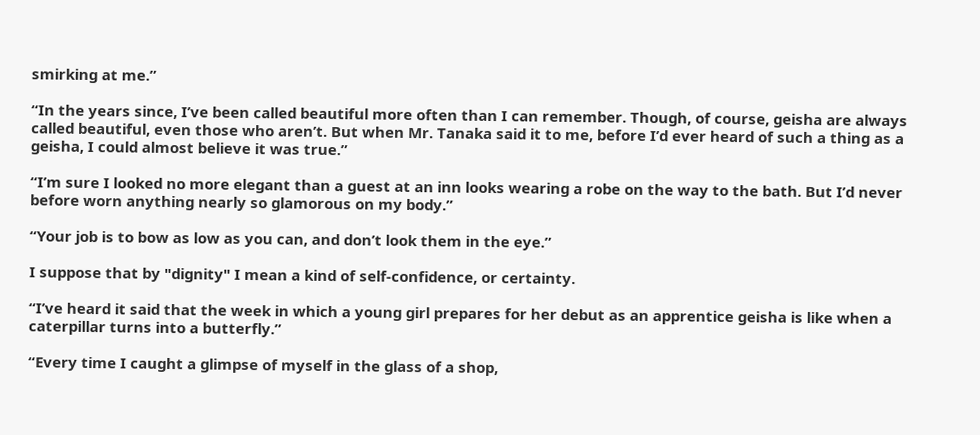smirking at me.”

“In the years since, I’ve been called beautiful more often than I can remember. Though, of course, geisha are always called beautiful, even those who aren’t. But when Mr. Tanaka said it to me, before I’d ever heard of such a thing as a geisha, I could almost believe it was true.”

“I’m sure I looked no more elegant than a guest at an inn looks wearing a robe on the way to the bath. But I’d never before worn anything nearly so glamorous on my body.”

“Your job is to bow as low as you can, and don’t look them in the eye.”

I suppose that by "dignity" I mean a kind of self-confidence, or certainty.

“I’ve heard it said that the week in which a young girl prepares for her debut as an apprentice geisha is like when a caterpillar turns into a butterfly.”

“Every time I caught a glimpse of myself in the glass of a shop,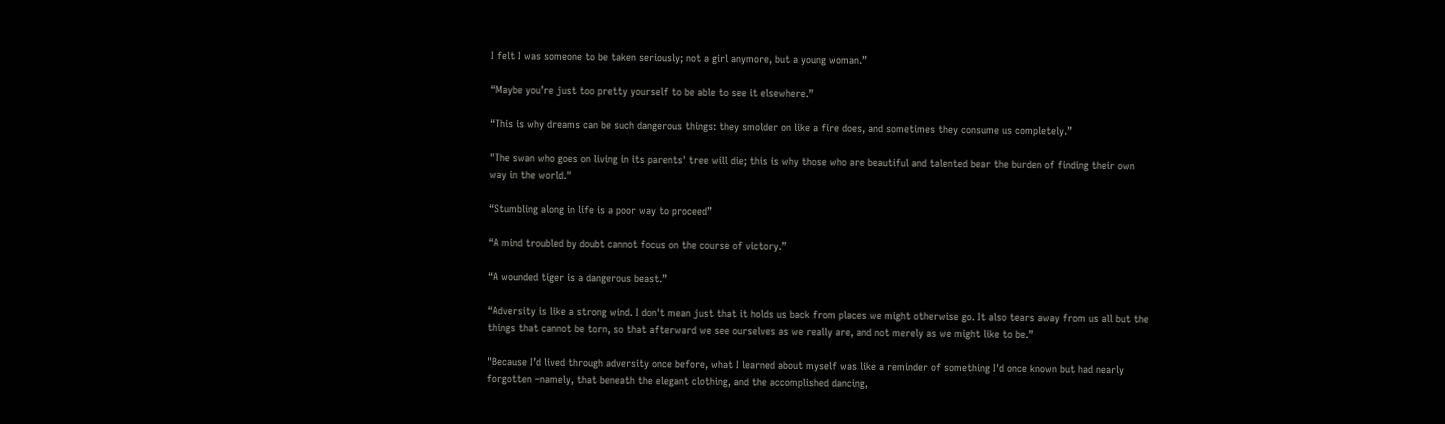I felt I was someone to be taken seriously; not a girl anymore, but a young woman.”

“Maybe you’re just too pretty yourself to be able to see it elsewhere.”

“This is why dreams can be such dangerous things: they smolder on like a fire does, and sometimes they consume us completely.”

"The swan who goes on living in its parents' tree will die; this is why those who are beautiful and talented bear the burden of finding their own way in the world."

“Stumbling along in life is a poor way to proceed”

“A mind troubled by doubt cannot focus on the course of victory.”

“A wounded tiger is a dangerous beast.”

“Adversity is like a strong wind. I don't mean just that it holds us back from places we might otherwise go. It also tears away from us all but the things that cannot be torn, so that afterward we see ourselves as we really are, and not merely as we might like to be.”

"Because I’d lived through adversity once before, what I learned about myself was like a reminder of something I'd once known but had nearly forgotten –namely, that beneath the elegant clothing, and the accomplished dancing,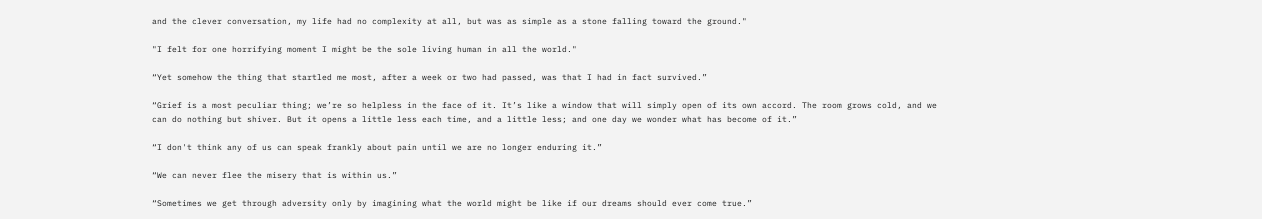and the clever conversation, my life had no complexity at all, but was as simple as a stone falling toward the ground."

"I felt for one horrifying moment I might be the sole living human in all the world."

“Yet somehow the thing that startled me most, after a week or two had passed, was that I had in fact survived.”

“Grief is a most peculiar thing; we’re so helpless in the face of it. It’s like a window that will simply open of its own accord. The room grows cold, and we can do nothing but shiver. But it opens a little less each time, and a little less; and one day we wonder what has become of it.”

“I don't think any of us can speak frankly about pain until we are no longer enduring it.”

“We can never flee the misery that is within us.”

“Sometimes we get through adversity only by imagining what the world might be like if our dreams should ever come true.”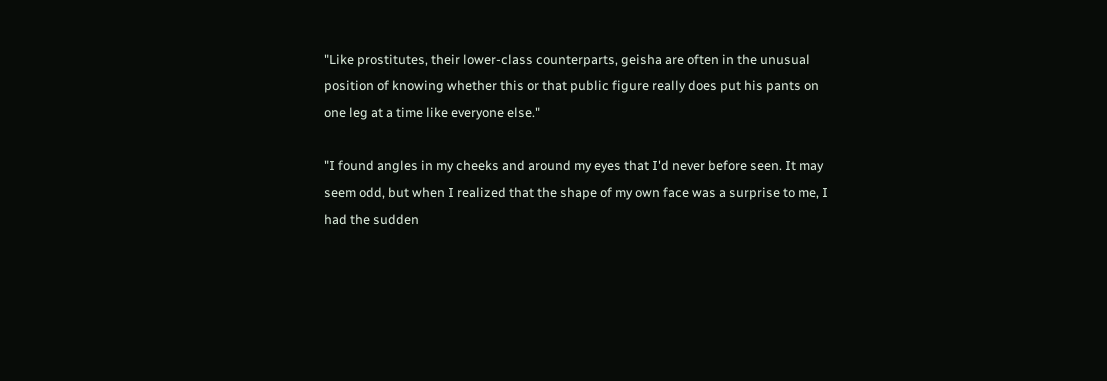"Like prostitutes, their lower-class counterparts, geisha are often in the unusual position of knowing whether this or that public figure really does put his pants on one leg at a time like everyone else."

"I found angles in my cheeks and around my eyes that I'd never before seen. It may seem odd, but when I realized that the shape of my own face was a surprise to me, I had the sudden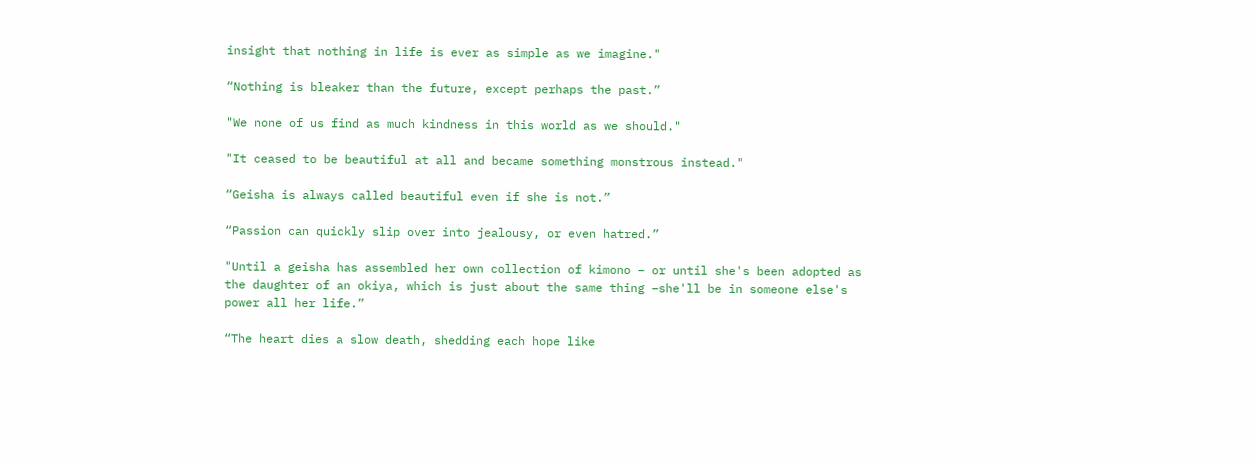insight that nothing in life is ever as simple as we imagine."

“Nothing is bleaker than the future, except perhaps the past.”

"We none of us find as much kindness in this world as we should."

"It ceased to be beautiful at all and became something monstrous instead."

“Geisha is always called beautiful even if she is not.”

“Passion can quickly slip over into jealousy, or even hatred.”

"Until a geisha has assembled her own collection of kimono – or until she's been adopted as the daughter of an okiya, which is just about the same thing –she'll be in someone else's power all her life.”

“The heart dies a slow death, shedding each hope like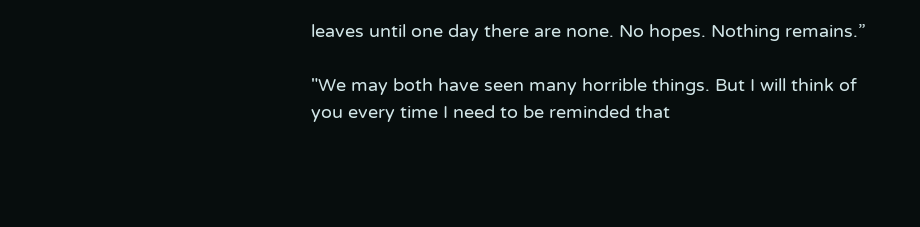leaves until one day there are none. No hopes. Nothing remains.”

"We may both have seen many horrible things. But I will think of you every time I need to be reminded that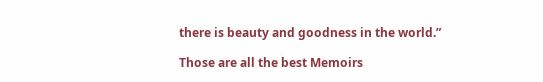there is beauty and goodness in the world.”

Those are all the best Memoirs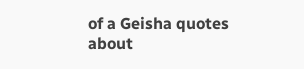of a Geisha quotes about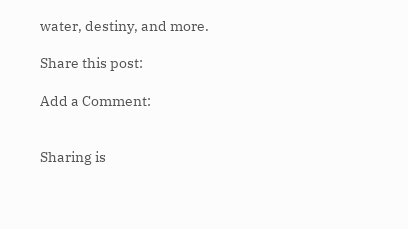water, destiny, and more.

Share this post:

Add a Comment:


Sharing is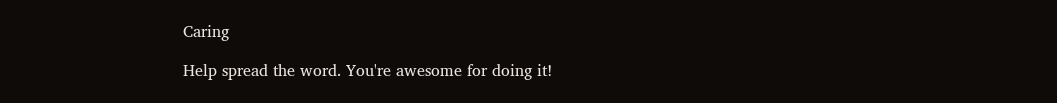Caring

Help spread the word. You're awesome for doing it!